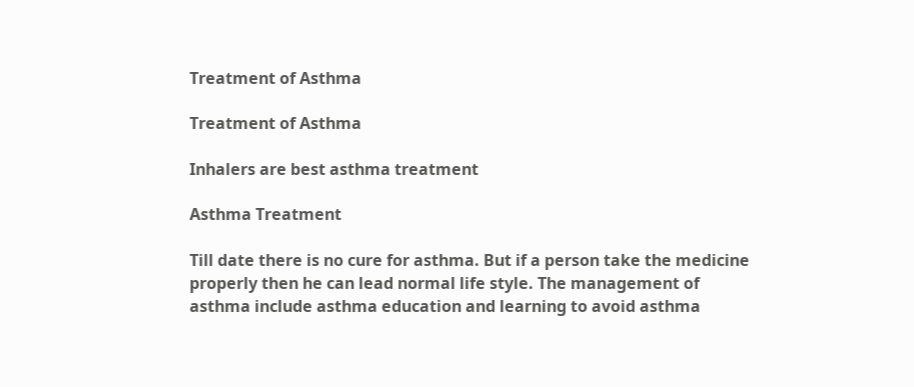Treatment of Asthma

Treatment of Asthma

Inhalers are best asthma treatment

Asthma Treatment

Till date there is no cure for asthma. But if a person take the medicine properly then he can lead normal life style. The management of asthma include asthma education and learning to avoid asthma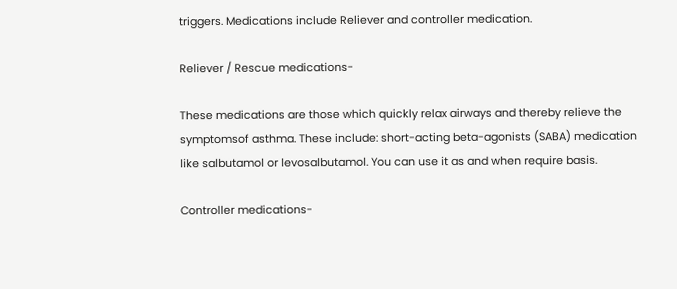triggers. Medications include Reliever and controller medication.

Reliever / Rescue medications-

These medications are those which quickly relax airways and thereby relieve the symptomsof asthma. These include: short-acting beta-agonists (SABA) medication like salbutamol or levosalbutamol. You can use it as and when require basis.

Controller medications-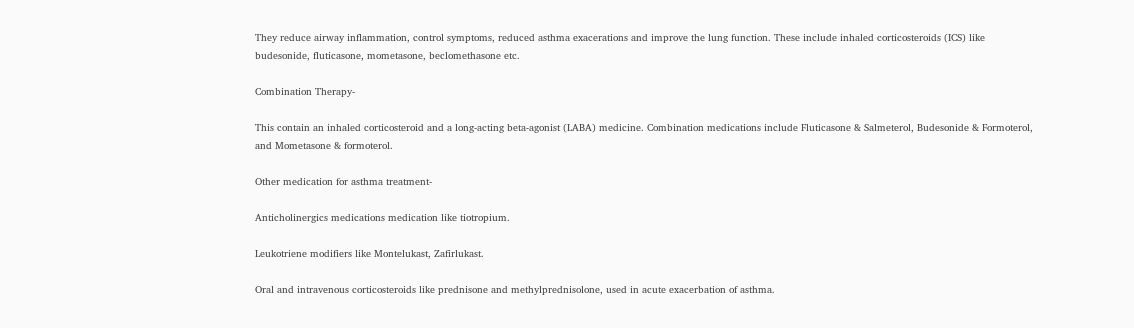They reduce airway inflammation, control symptoms, reduced asthma exacerations and improve the lung function. These include inhaled corticosteroids (ICS) like budesonide, fluticasone, mometasone, beclomethasone etc.

Combination Therapy-

This contain an inhaled corticosteroid and a long-acting beta-agonist (LABA) medicine. Combination medications include Fluticasone & Salmeterol, Budesonide & Formoterol, and Mometasone & formoterol.

Other medication for asthma treatment-

Anticholinergics medications medication like tiotropium.

Leukotriene modifiers like Montelukast, Zafirlukast.

Oral and intravenous corticosteroids like prednisone and methylprednisolone, used in acute exacerbation of asthma.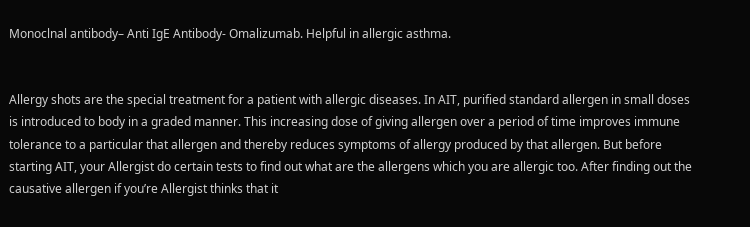Monoclnal antibody– Anti IgE Antibody- Omalizumab. Helpful in allergic asthma.


Allergy shots are the special treatment for a patient with allergic diseases. In AIT, purified standard allergen in small doses is introduced to body in a graded manner. This increasing dose of giving allergen over a period of time improves immune tolerance to a particular that allergen and thereby reduces symptoms of allergy produced by that allergen. But before starting AIT, your Allergist do certain tests to find out what are the allergens which you are allergic too. After finding out the causative allergen if you’re Allergist thinks that it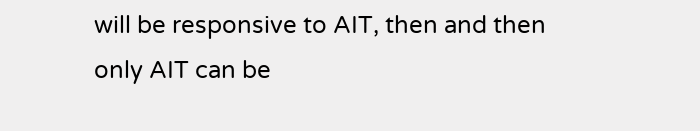will be responsive to AIT, then and then only AIT can be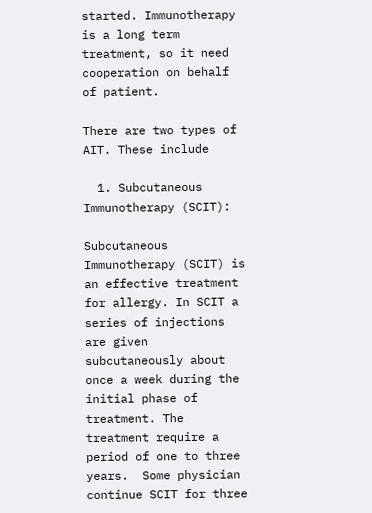started. Immunotherapy  is a long term treatment, so it need cooperation on behalf of patient.

There are two types of AIT. These include

  1. Subcutaneous Immunotherapy (SCIT):

Subcutaneous Immunotherapy (SCIT) is an effective treatment for allergy. In SCIT a series of injections are given subcutaneously about once a week during the initial phase of treatment. The treatment require a period of one to three years.  Some physician continue SCIT for three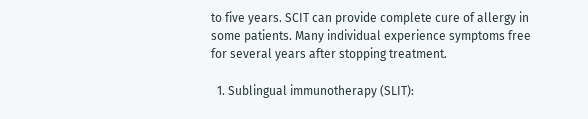to five years. SCIT can provide complete cure of allergy in some patients. Many individual experience symptoms free for several years after stopping treatment.

  1. Sublingual immunotherapy (SLIT):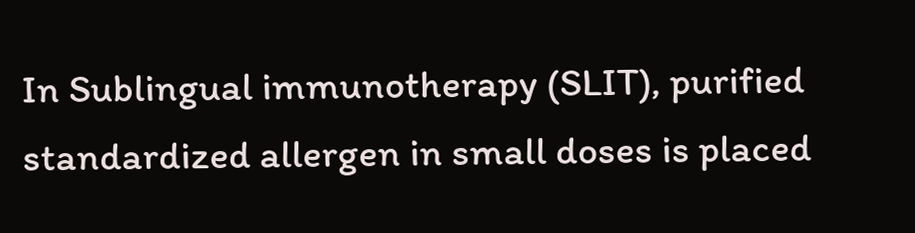In Sublingual immunotherapy (SLIT), purified standardized allergen in small doses is placed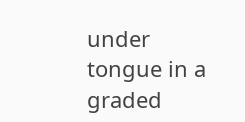under tongue in a graded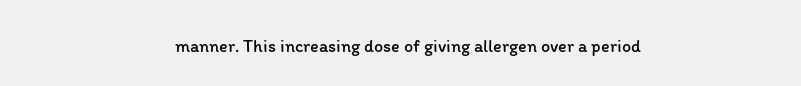manner. This increasing dose of giving allergen over a period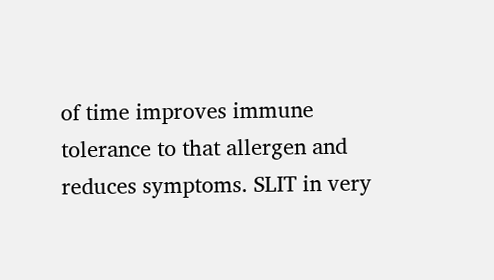of time improves immune tolerance to that allergen and reduces symptoms. SLIT in very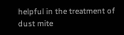helpful in the treatment of dust mite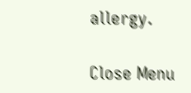allergy.

Close Menu